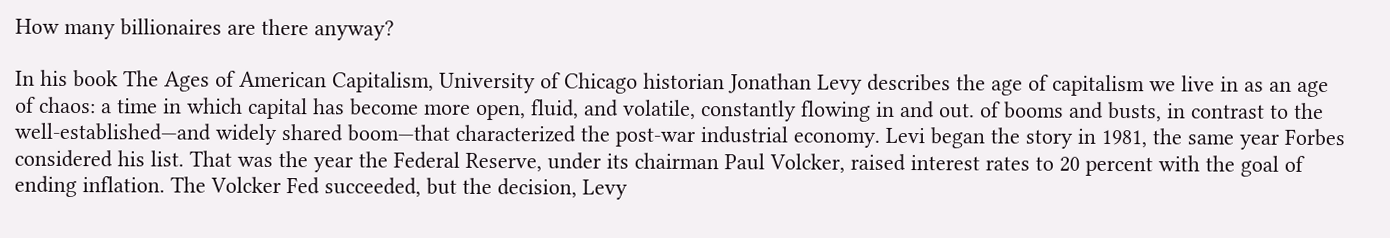How many billionaires are there anyway?

In his book The Ages of American Capitalism, University of Chicago historian Jonathan Levy describes the age of capitalism we live in as an age of chaos: a time in which capital has become more open, fluid, and volatile, constantly flowing in and out. of booms and busts, in contrast to the well-established—and widely shared boom—that characterized the post-war industrial economy. Levi began the story in 1981, the same year Forbes considered his list. That was the year the Federal Reserve, under its chairman Paul Volcker, raised interest rates to 20 percent with the goal of ending inflation. The Volcker Fed succeeded, but the decision, Levy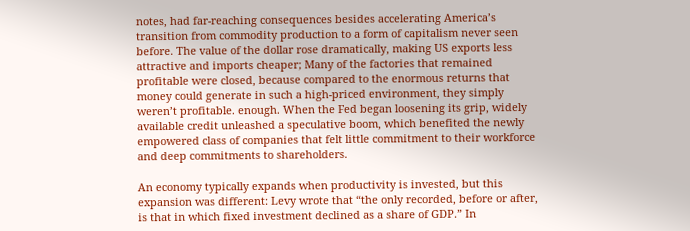notes, had far-reaching consequences besides accelerating America’s transition from commodity production to a form of capitalism never seen before. The value of the dollar rose dramatically, making US exports less attractive and imports cheaper; Many of the factories that remained profitable were closed, because compared to the enormous returns that money could generate in such a high-priced environment, they simply weren’t profitable. enough. When the Fed began loosening its grip, widely available credit unleashed a speculative boom, which benefited the newly empowered class of companies that felt little commitment to their workforce and deep commitments to shareholders.

An economy typically expands when productivity is invested, but this expansion was different: Levy wrote that “the only recorded, before or after, is that in which fixed investment declined as a share of GDP.” In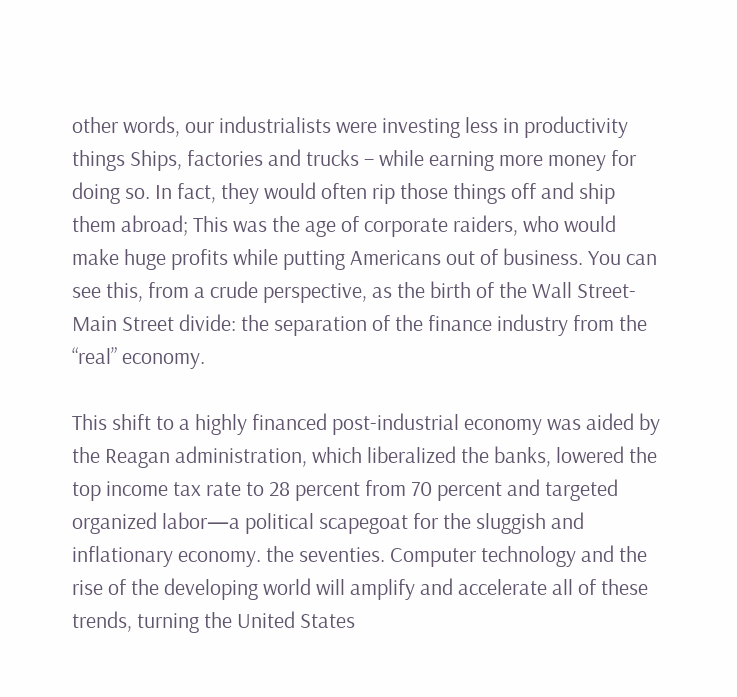other words, our industrialists were investing less in productivity things Ships, factories and trucks – while earning more money for doing so. In fact, they would often rip those things off and ship them abroad; This was the age of corporate raiders, who would make huge profits while putting Americans out of business. You can see this, from a crude perspective, as the birth of the Wall Street-Main Street divide: the separation of the finance industry from the “real” economy.

This shift to a highly financed post-industrial economy was aided by the Reagan administration, which liberalized the banks, lowered the top income tax rate to 28 percent from 70 percent and targeted organized labor—a political scapegoat for the sluggish and inflationary economy. the seventies. Computer technology and the rise of the developing world will amplify and accelerate all of these trends, turning the United States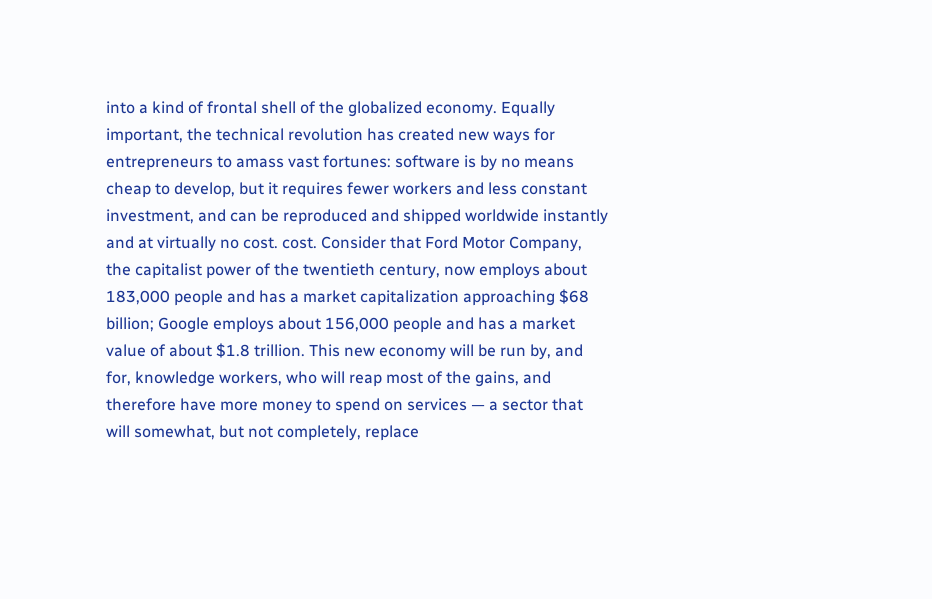into a kind of frontal shell of the globalized economy. Equally important, the technical revolution has created new ways for entrepreneurs to amass vast fortunes: software is by no means cheap to develop, but it requires fewer workers and less constant investment, and can be reproduced and shipped worldwide instantly and at virtually no cost. cost. Consider that Ford Motor Company, the capitalist power of the twentieth century, now employs about 183,000 people and has a market capitalization approaching $68 billion; Google employs about 156,000 people and has a market value of about $1.8 trillion. This new economy will be run by, and for, knowledge workers, who will reap most of the gains, and therefore have more money to spend on services — a sector that will somewhat, but not completely, replace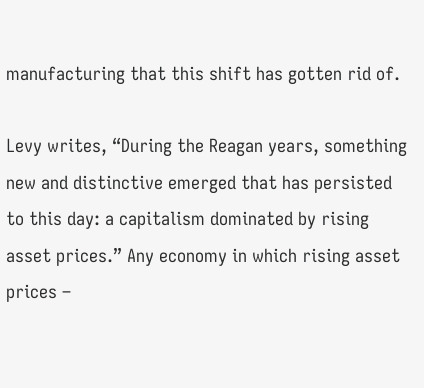manufacturing that this shift has gotten rid of.

Levy writes, “During the Reagan years, something new and distinctive emerged that has persisted to this day: a capitalism dominated by rising asset prices.” Any economy in which rising asset prices –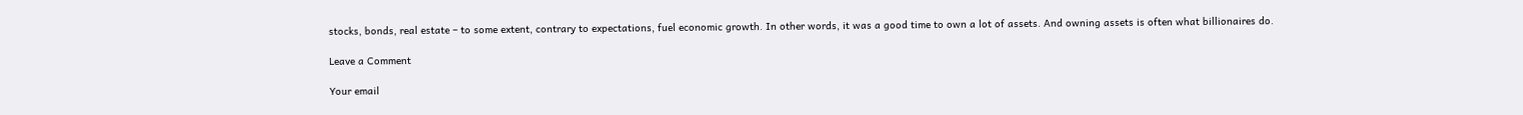stocks, bonds, real estate – to some extent, contrary to expectations, fuel economic growth. In other words, it was a good time to own a lot of assets. And owning assets is often what billionaires do.

Leave a Comment

Your email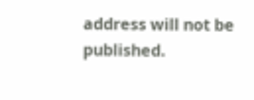address will not be published.